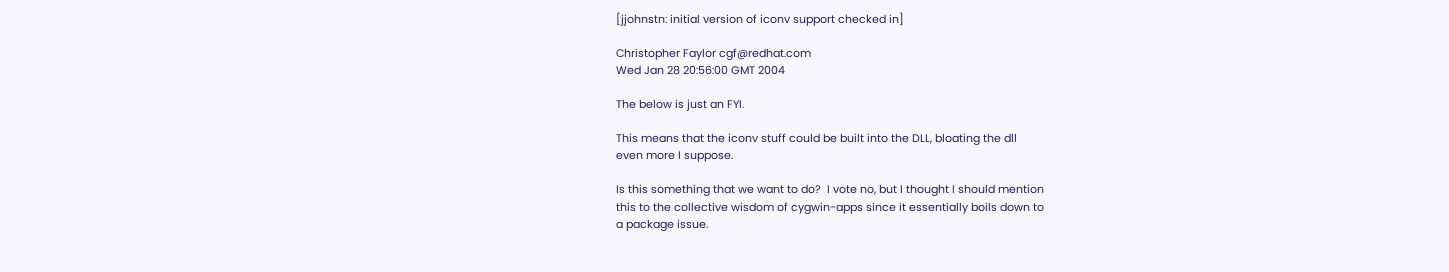[jjohnstn: initial version of iconv support checked in]

Christopher Faylor cgf@redhat.com
Wed Jan 28 20:56:00 GMT 2004

The below is just an FYI.

This means that the iconv stuff could be built into the DLL, bloating the dll
even more I suppose.

Is this something that we want to do?  I vote no, but I thought I should mention
this to the collective wisdom of cygwin-apps since it essentially boils down to
a package issue.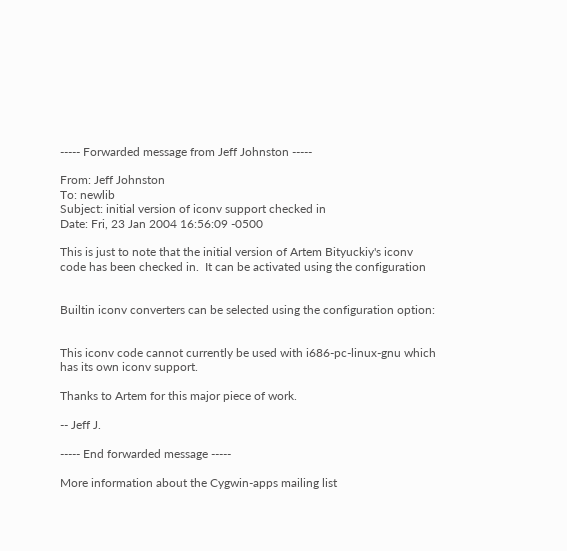----- Forwarded message from Jeff Johnston -----

From: Jeff Johnston
To: newlib
Subject: initial version of iconv support checked in
Date: Fri, 23 Jan 2004 16:56:09 -0500

This is just to note that the initial version of Artem Bityuckiy's iconv
code has been checked in.  It can be activated using the configuration


Builtin iconv converters can be selected using the configuration option:


This iconv code cannot currently be used with i686-pc-linux-gnu which
has its own iconv support.

Thanks to Artem for this major piece of work.

-- Jeff J.

----- End forwarded message -----

More information about the Cygwin-apps mailing list